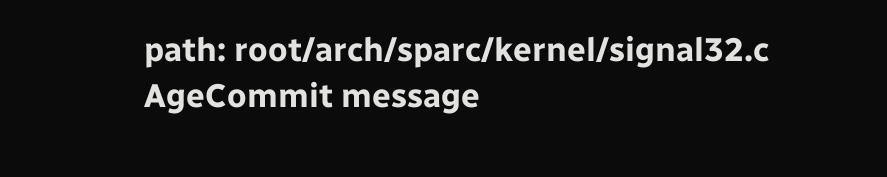path: root/arch/sparc/kernel/signal32.c
AgeCommit message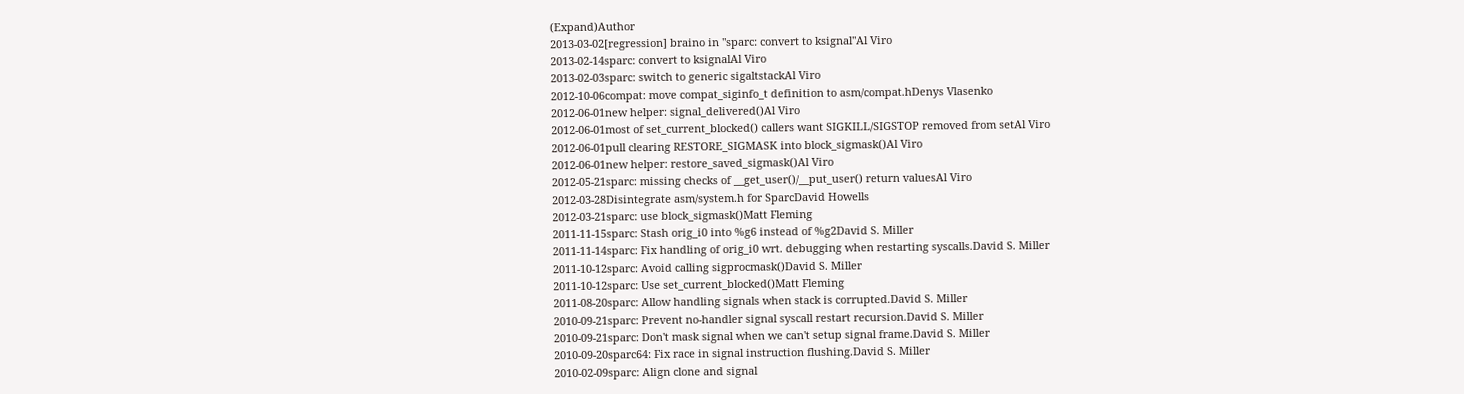(Expand)Author
2013-03-02[regression] braino in "sparc: convert to ksignal"Al Viro
2013-02-14sparc: convert to ksignalAl Viro
2013-02-03sparc: switch to generic sigaltstackAl Viro
2012-10-06compat: move compat_siginfo_t definition to asm/compat.hDenys Vlasenko
2012-06-01new helper: signal_delivered()Al Viro
2012-06-01most of set_current_blocked() callers want SIGKILL/SIGSTOP removed from setAl Viro
2012-06-01pull clearing RESTORE_SIGMASK into block_sigmask()Al Viro
2012-06-01new helper: restore_saved_sigmask()Al Viro
2012-05-21sparc: missing checks of __get_user()/__put_user() return valuesAl Viro
2012-03-28Disintegrate asm/system.h for SparcDavid Howells
2012-03-21sparc: use block_sigmask()Matt Fleming
2011-11-15sparc: Stash orig_i0 into %g6 instead of %g2David S. Miller
2011-11-14sparc: Fix handling of orig_i0 wrt. debugging when restarting syscalls.David S. Miller
2011-10-12sparc: Avoid calling sigprocmask()David S. Miller
2011-10-12sparc: Use set_current_blocked()Matt Fleming
2011-08-20sparc: Allow handling signals when stack is corrupted.David S. Miller
2010-09-21sparc: Prevent no-handler signal syscall restart recursion.David S. Miller
2010-09-21sparc: Don't mask signal when we can't setup signal frame.David S. Miller
2010-09-20sparc64: Fix race in signal instruction flushing.David S. Miller
2010-02-09sparc: Align clone and signal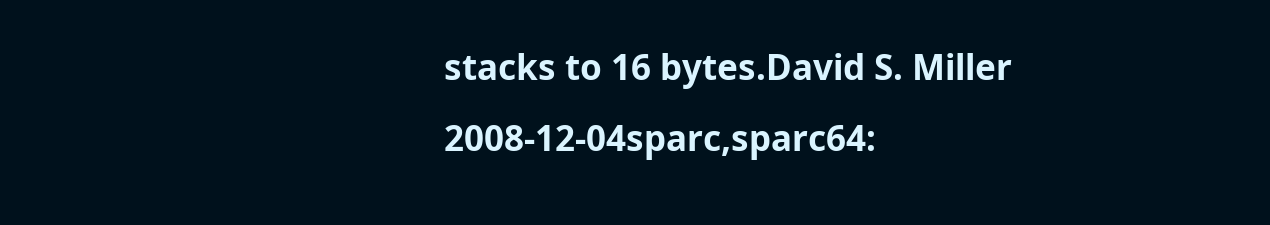stacks to 16 bytes.David S. Miller
2008-12-04sparc,sparc64: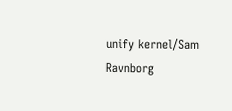unify kernel/Sam Ravnborg